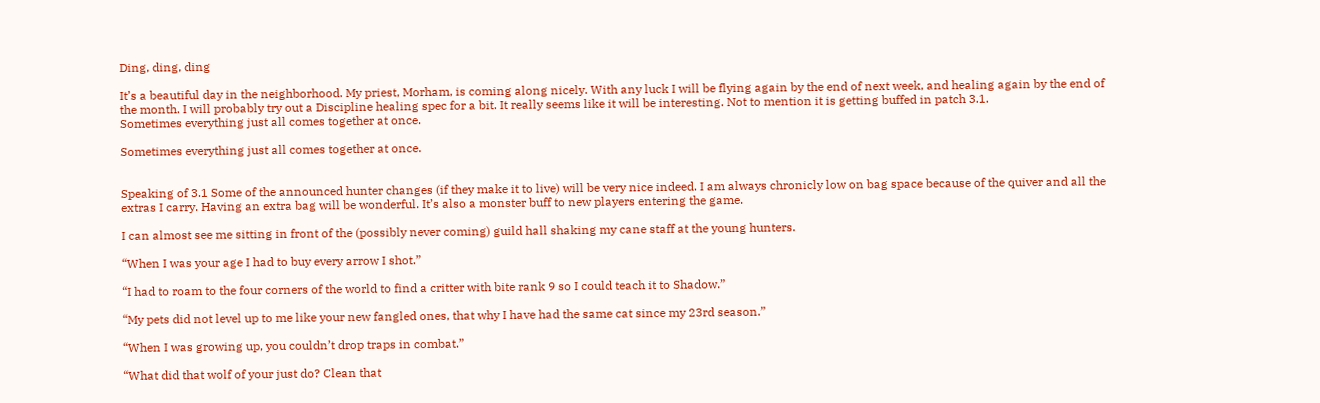Ding, ding, ding

It’s a beautiful day in the neighborhood. My priest, Morham, is coming along nicely. With any luck I will be flying again by the end of next week, and healing again by the end of the month. I will probably try out a Discipline healing spec for a bit. It really seems like it will be interesting. Not to mention it is getting buffed in patch 3.1.
Sometimes everything just all comes together at once.

Sometimes everything just all comes together at once.


Speaking of 3.1 Some of the announced hunter changes (if they make it to live) will be very nice indeed. I am always chronicly low on bag space because of the quiver and all the extras I carry. Having an extra bag will be wonderful. It’s also a monster buff to new players entering the game.

I can almost see me sitting in front of the (possibly never coming) guild hall shaking my cane staff at the young hunters.

“When I was your age I had to buy every arrow I shot.”

“I had to roam to the four corners of the world to find a critter with bite rank 9 so I could teach it to Shadow.”

“My pets did not level up to me like your new fangled ones, that why I have had the same cat since my 23rd season.”

“When I was growing up, you couldn’t drop traps in combat.”

“What did that wolf of your just do? Clean that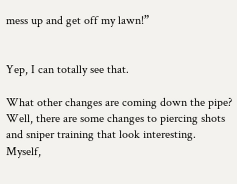mess up and get off my lawn!”


Yep, I can totally see that.

What other changes are coming down the pipe? Well, there are some changes to piercing shots and sniper training that look interesting. Myself,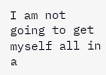I am not going to get myself all in a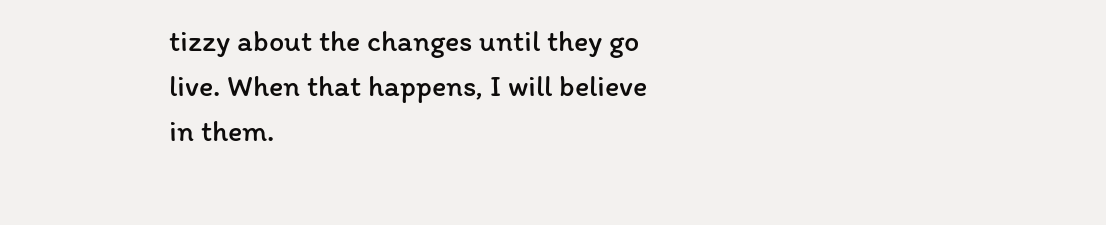tizzy about the changes until they go live. When that happens, I will believe in them.